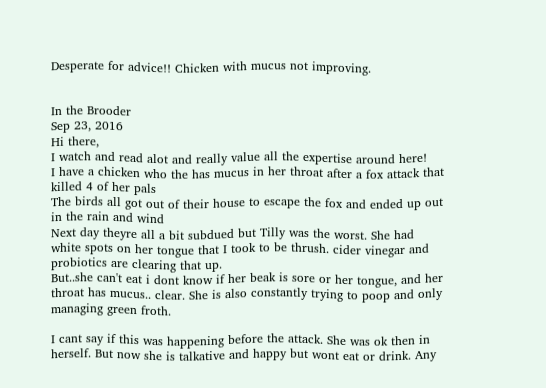Desperate for advice!! Chicken with mucus not improving.


In the Brooder
Sep 23, 2016
Hi there,
I watch and read alot and really value all the expertise around here!
I have a chicken who the has mucus in her throat after a fox attack that killed 4 of her pals
The birds all got out of their house to escape the fox and ended up out in the rain and wind
Next day theyre all a bit subdued but Tilly was the worst. She had white spots on her tongue that I took to be thrush. cider vinegar and probiotics are clearing that up.
But..she can't eat i dont know if her beak is sore or her tongue, and her throat has mucus.. clear. She is also constantly trying to poop and only managing green froth.

I cant say if this was happening before the attack. She was ok then in herself. But now she is talkative and happy but wont eat or drink. Any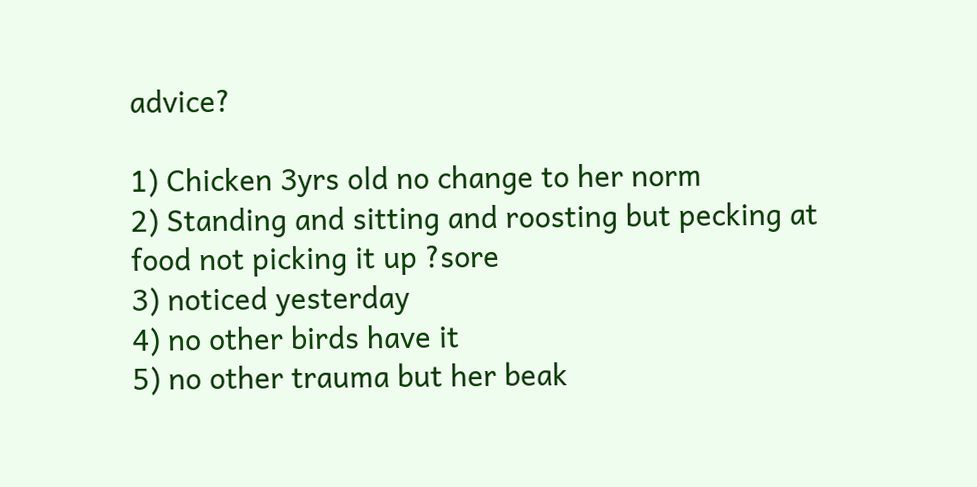advice?

1) Chicken 3yrs old no change to her norm
2) Standing and sitting and roosting but pecking at food not picking it up ?sore
3) noticed yesterday
4) no other birds have it
5) no other trauma but her beak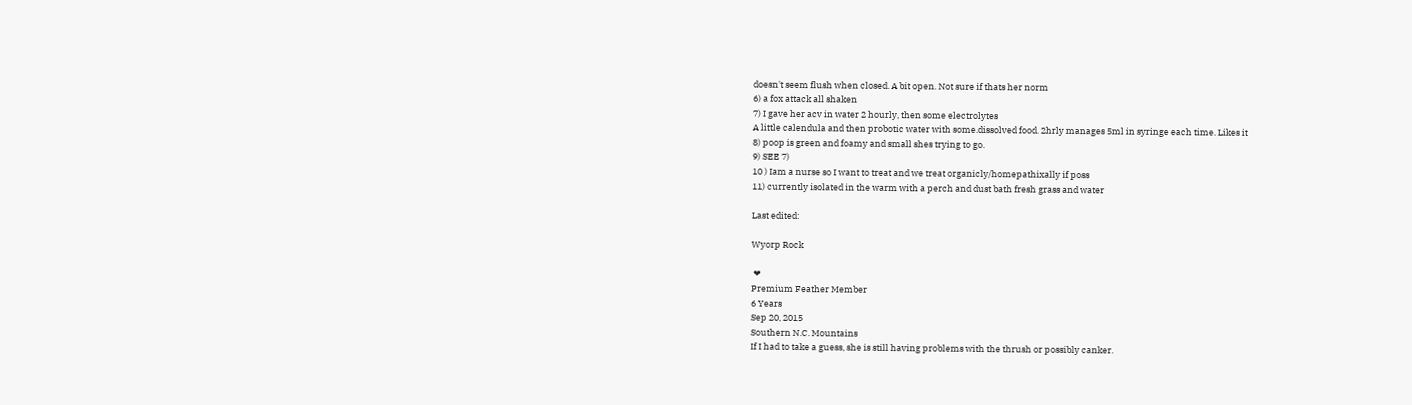doesn't seem flush when closed. A bit open. Not sure if thats her norm
6) a fox attack all shaken
7) I gave her acv in water 2 hourly, then some electrolytes
A little calendula and then probotic water with some.dissolved food. 2hrly manages 5ml in syringe each time. Likes it
8) poop is green and foamy and small shes trying to go.
9) SEE 7)
10 ) Iam a nurse so I want to treat and we treat organicly/homepathixally if poss
11) currently isolated in the warm with a perch and dust bath fresh grass and water

Last edited:

Wyorp Rock

 ❤
Premium Feather Member
6 Years
Sep 20, 2015
Southern N.C. Mountains
If I had to take a guess, she is still having problems with the thrush or possibly canker.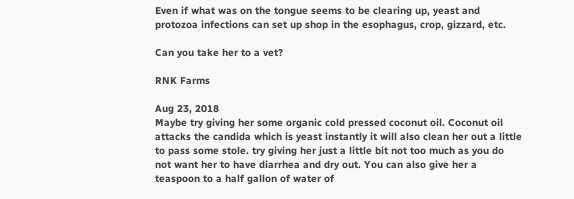Even if what was on the tongue seems to be clearing up, yeast and protozoa infections can set up shop in the esophagus, crop, gizzard, etc.

Can you take her to a vet?

RNK Farms

Aug 23, 2018
Maybe try giving her some organic cold pressed coconut oil. Coconut oil attacks the candida which is yeast instantly it will also clean her out a little to pass some stole. try giving her just a little bit not too much as you do not want her to have diarrhea and dry out. You can also give her a teaspoon to a half gallon of water of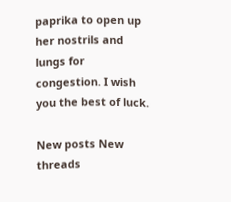paprika to open up her nostrils and lungs for congestion. I wish you the best of luck.

New posts New threads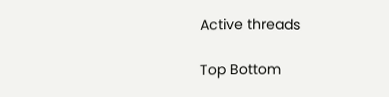Active threads

Top Bottom